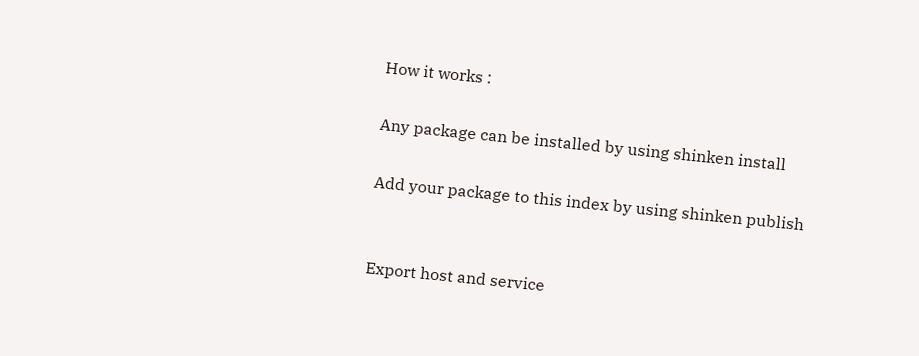How it works :

Any package can be installed by using shinken install

Add your package to this index by using shinken publish


Export host and service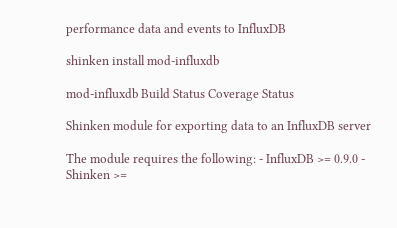performance data and events to InfluxDB

shinken install mod-influxdb

mod-influxdb Build Status Coverage Status

Shinken module for exporting data to an InfluxDB server

The module requires the following: - InfluxDB >= 0.9.0 - Shinken >=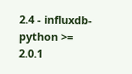2.4 - influxdb-python >= 2.0.1